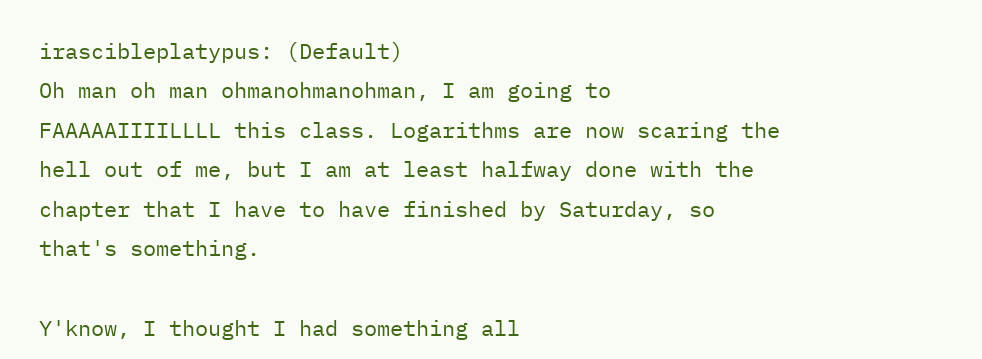irascibleplatypus: (Default)
Oh man oh man ohmanohmanohman, I am going to FAAAAAIIIILLLL this class. Logarithms are now scaring the hell out of me, but I am at least halfway done with the chapter that I have to have finished by Saturday, so that's something.

Y'know, I thought I had something all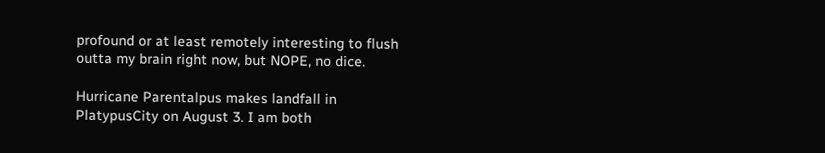profound or at least remotely interesting to flush outta my brain right now, but NOPE, no dice.

Hurricane Parentalpus makes landfall in PlatypusCity on August 3. I am both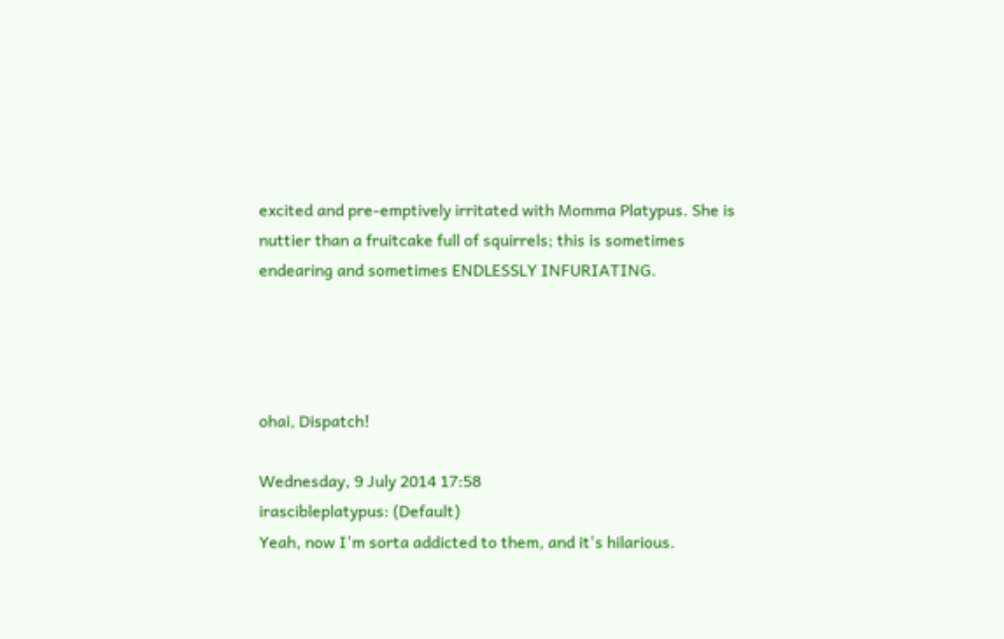excited and pre-emptively irritated with Momma Platypus. She is nuttier than a fruitcake full of squirrels; this is sometimes endearing and sometimes ENDLESSLY INFURIATING.




ohai, Dispatch!

Wednesday, 9 July 2014 17:58
irascibleplatypus: (Default)
Yeah, now I'm sorta addicted to them, and it's hilarious.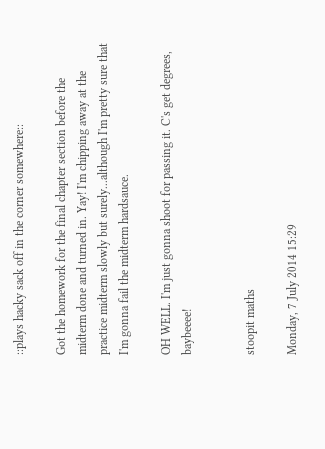::plays hacky sack off in the corner somewhere::

Got the homework for the final chapter section before the midterm done and turned in. Yay! I'm chipping away at the practice midterm slowly but surely...although I'm pretty sure that I'm gonna fail the midterm hardsauce.

OH WELL. I'm just gonna shoot for passing it. C's get degrees, baybeeee!


stoopit maths

Monday, 7 July 2014 15:29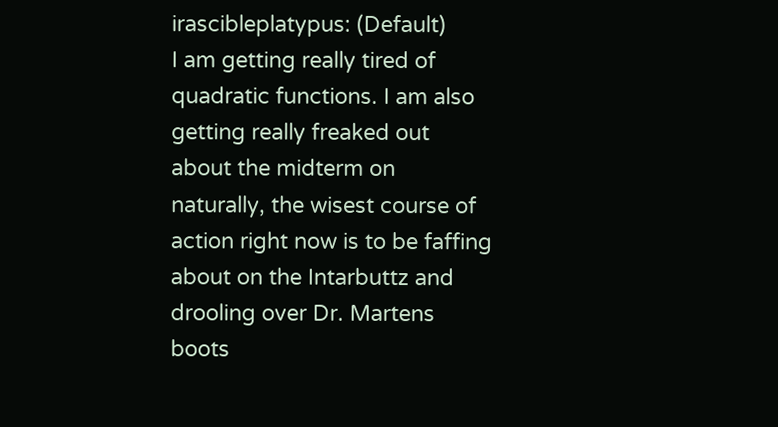irascibleplatypus: (Default)
I am getting really tired of quadratic functions. I am also getting really freaked out about the midterm on naturally, the wisest course of action right now is to be faffing about on the Intarbuttz and drooling over Dr. Martens boots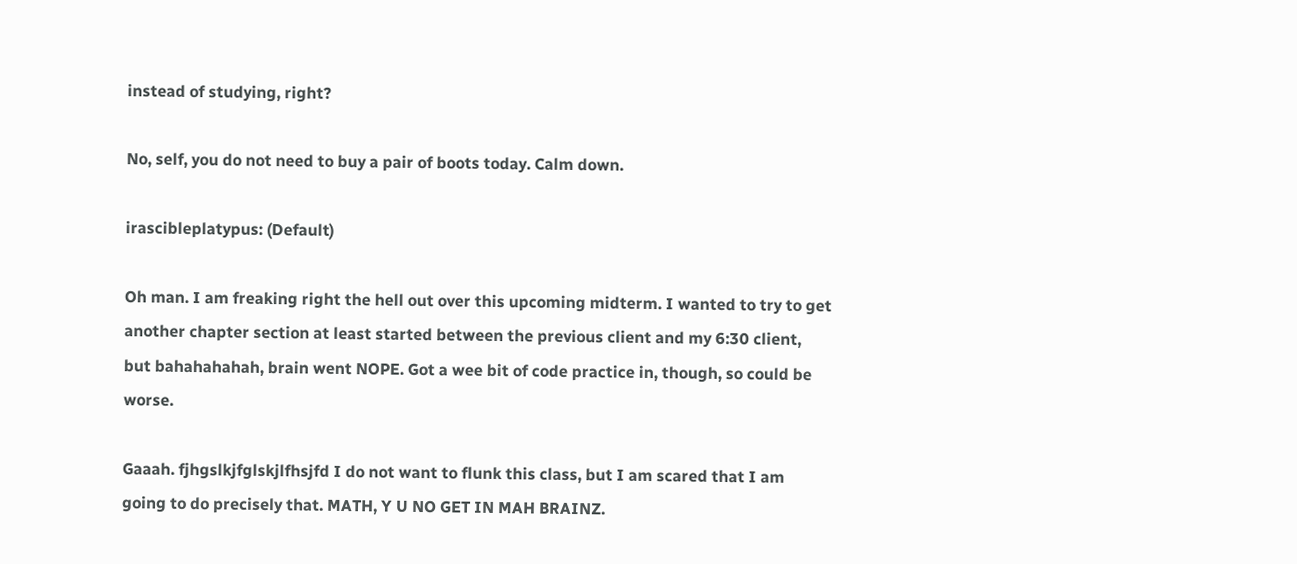instead of studying, right?

No, self, you do not need to buy a pair of boots today. Calm down.

irascibleplatypus: (Default)

Oh man. I am freaking right the hell out over this upcoming midterm. I wanted to try to get another chapter section at least started between the previous client and my 6:30 client, but bahahahahah, brain went NOPE. Got a wee bit of code practice in, though, so could be worse.

Gaaah. fjhgslkjfglskjlfhsjfd I do not want to flunk this class, but I am scared that I am going to do precisely that. MATH, Y U NO GET IN MAH BRAINZ.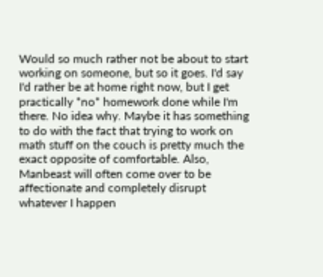Would so much rather not be about to start working on someone, but so it goes. I'd say I'd rather be at home right now, but I get practically *no* homework done while I'm there. No idea why. Maybe it has something to do with the fact that trying to work on math stuff on the couch is pretty much the exact opposite of comfortable. Also, Manbeast will often come over to be affectionate and completely disrupt whatever I happen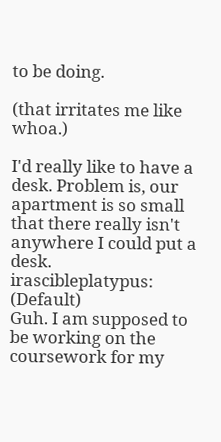to be doing.

(that irritates me like whoa.)

I'd really like to have a desk. Problem is, our apartment is so small that there really isn't anywhere I could put a desk.
irascibleplatypus: (Default)
Guh. I am supposed to be working on the coursework for my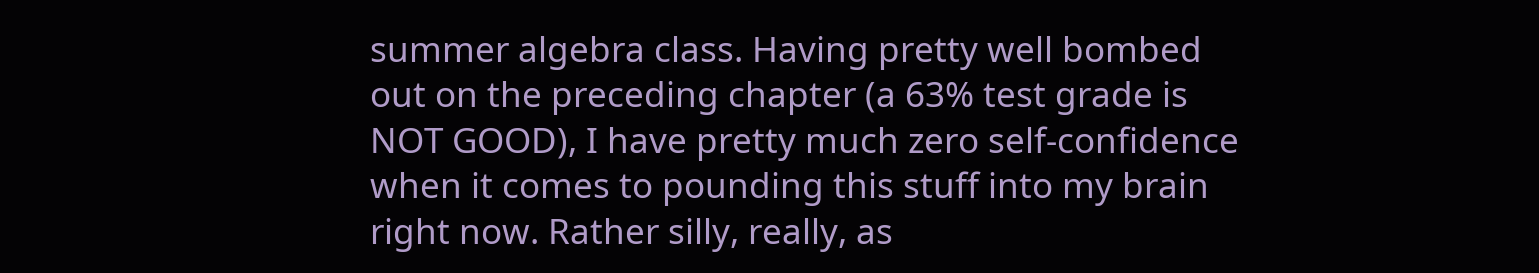summer algebra class. Having pretty well bombed out on the preceding chapter (a 63% test grade is NOT GOOD), I have pretty much zero self-confidence when it comes to pounding this stuff into my brain right now. Rather silly, really, as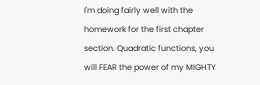I'm doing fairly well with the homework for the first chapter section. Quadratic functions, you will FEAR the power of my MIGHTY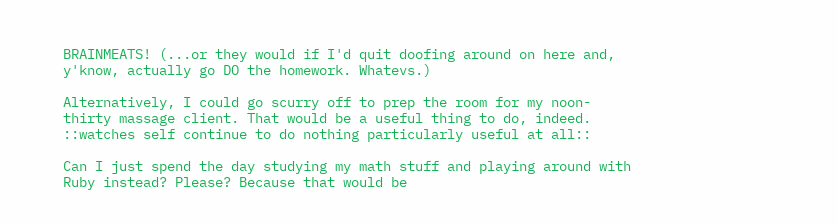BRAINMEATS! (...or they would if I'd quit doofing around on here and, y'know, actually go DO the homework. Whatevs.)

Alternatively, I could go scurry off to prep the room for my noon-thirty massage client. That would be a useful thing to do, indeed. ::watches self continue to do nothing particularly useful at all::

Can I just spend the day studying my math stuff and playing around with Ruby instead? Please? Because that would be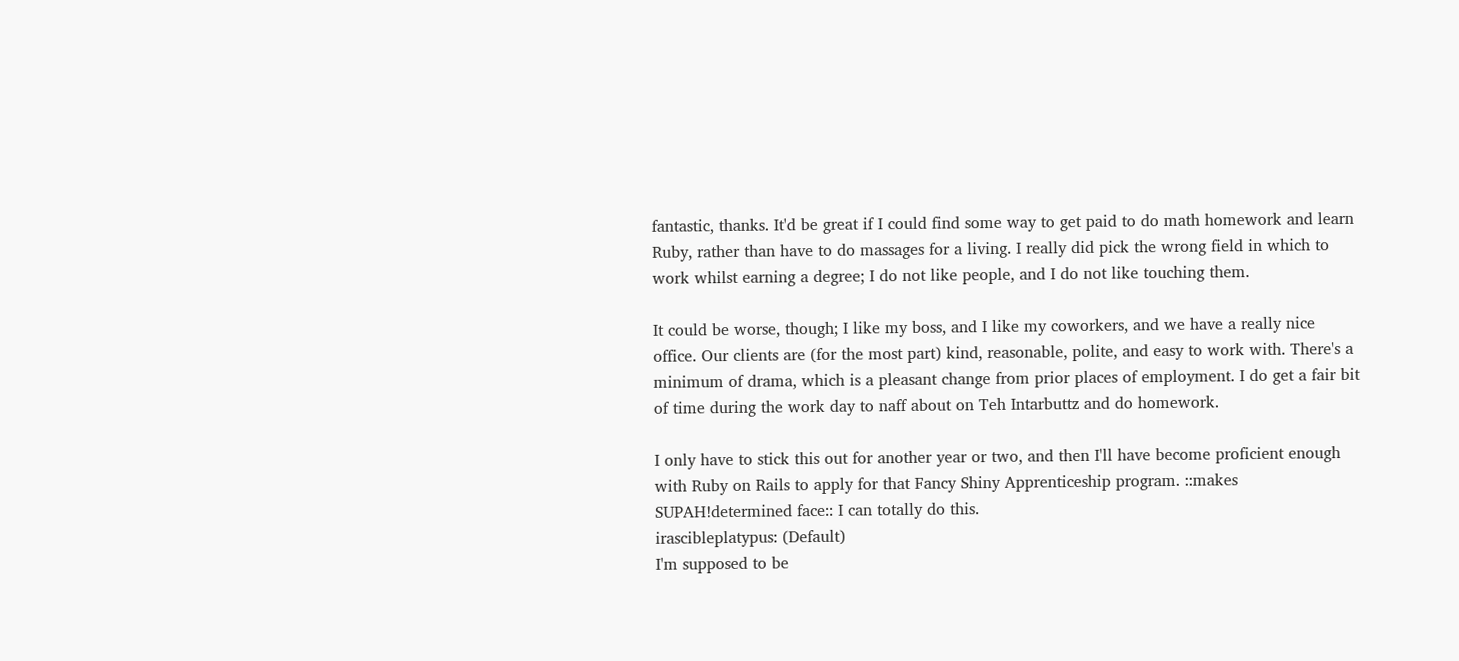fantastic, thanks. It'd be great if I could find some way to get paid to do math homework and learn Ruby, rather than have to do massages for a living. I really did pick the wrong field in which to work whilst earning a degree; I do not like people, and I do not like touching them.

It could be worse, though; I like my boss, and I like my coworkers, and we have a really nice office. Our clients are (for the most part) kind, reasonable, polite, and easy to work with. There's a minimum of drama, which is a pleasant change from prior places of employment. I do get a fair bit of time during the work day to naff about on Teh Intarbuttz and do homework.

I only have to stick this out for another year or two, and then I'll have become proficient enough with Ruby on Rails to apply for that Fancy Shiny Apprenticeship program. ::makes SUPAH!determined face:: I can totally do this.
irascibleplatypus: (Default)
I'm supposed to be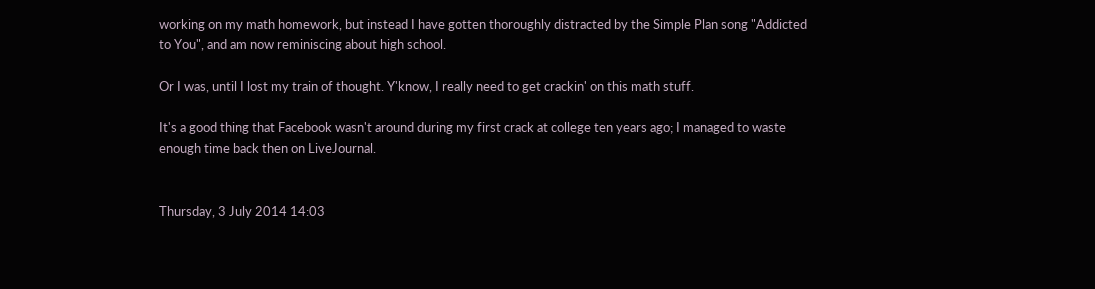working on my math homework, but instead I have gotten thoroughly distracted by the Simple Plan song "Addicted to You", and am now reminiscing about high school.

Or I was, until I lost my train of thought. Y'know, I really need to get crackin' on this math stuff.

It's a good thing that Facebook wasn't around during my first crack at college ten years ago; I managed to waste enough time back then on LiveJournal.


Thursday, 3 July 2014 14:03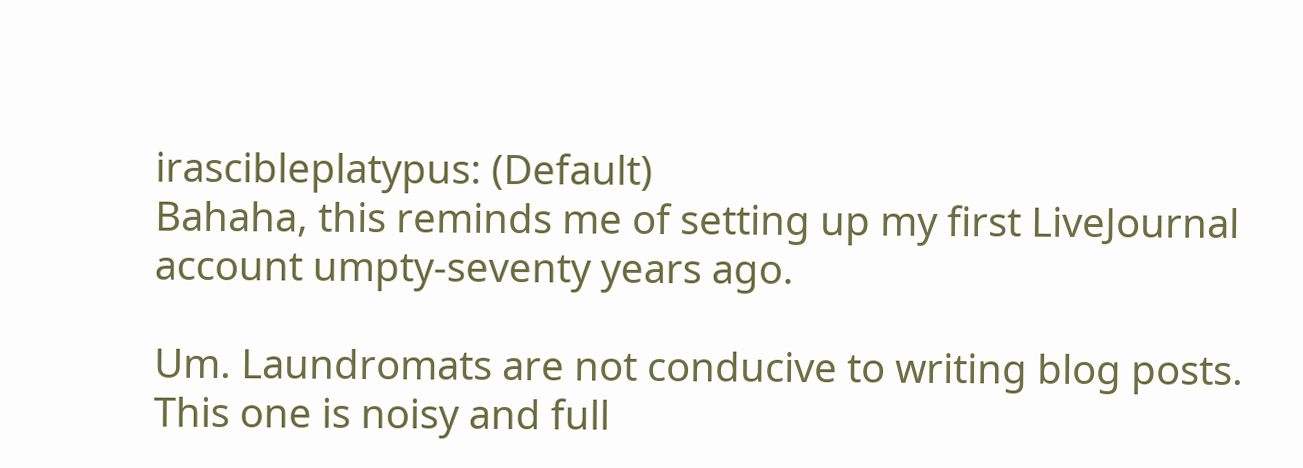irascibleplatypus: (Default)
Bahaha, this reminds me of setting up my first LiveJournal account umpty-seventy years ago.

Um. Laundromats are not conducive to writing blog posts. This one is noisy and full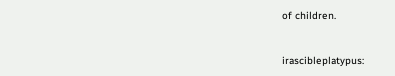of children.


irascibleplatypus: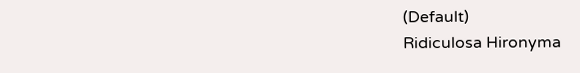(Default)
Ridiculosa Hironyma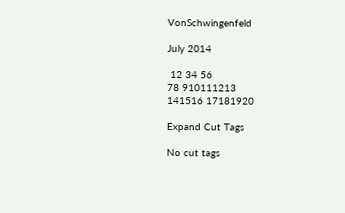VonSchwingenfeld

July 2014

 12 34 56
78 910111213
141516 17181920

Expand Cut Tags

No cut tags